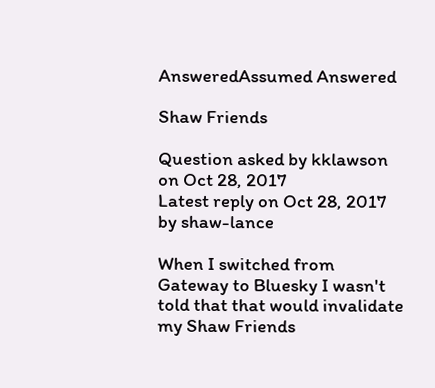AnsweredAssumed Answered

Shaw Friends

Question asked by kklawson on Oct 28, 2017
Latest reply on Oct 28, 2017 by shaw-lance

When I switched from Gateway to Bluesky I wasn't told that that would invalidate my Shaw Friends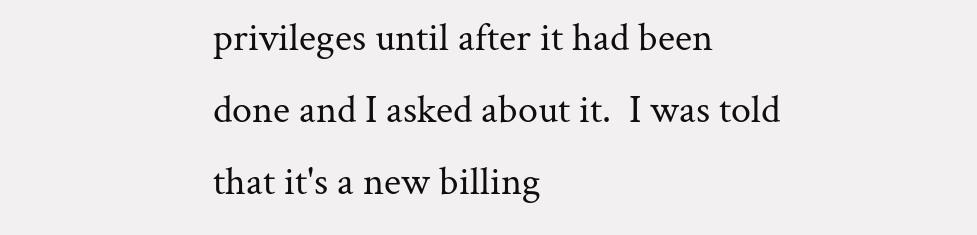privileges until after it had been done and I asked about it.  I was told that it's a new billing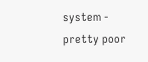system - pretty poor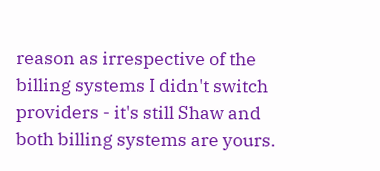reason as irrespective of the billing systems I didn't switch providers - it's still Shaw and both billing systems are yours.